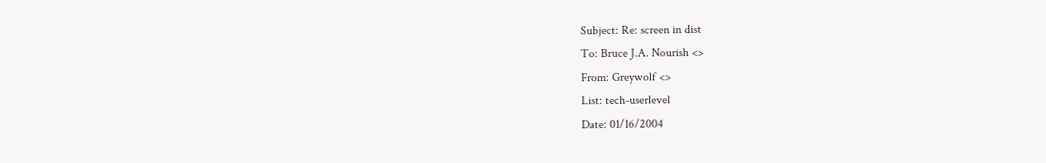Subject: Re: screen in dist
To: Bruce J.A. Nourish <>
From: Greywolf <>
List: tech-userlevel
Date: 01/16/2004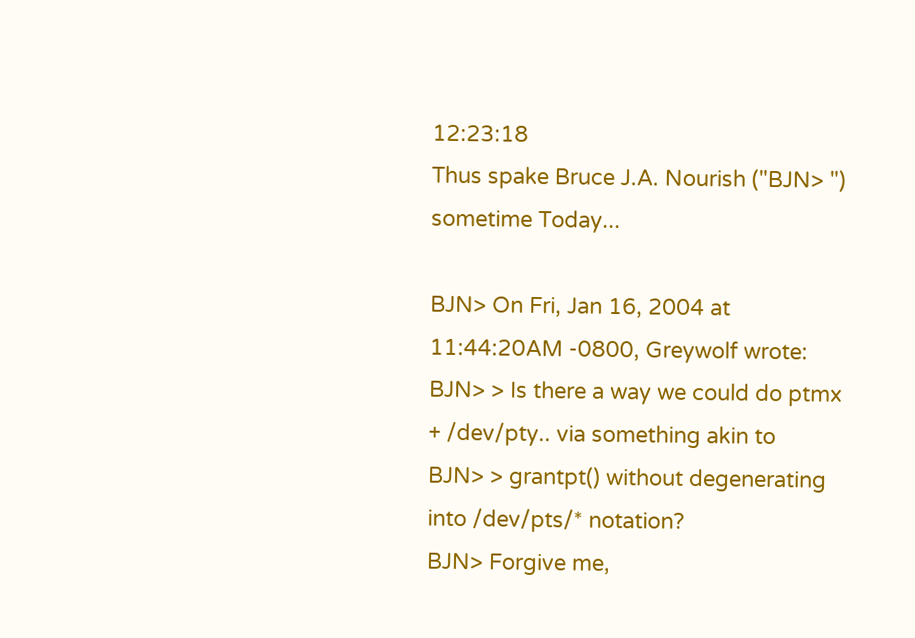12:23:18
Thus spake Bruce J.A. Nourish ("BJN> ") sometime Today...

BJN> On Fri, Jan 16, 2004 at 11:44:20AM -0800, Greywolf wrote:
BJN> > Is there a way we could do ptmx + /dev/pty.. via something akin to
BJN> > grantpt() without degenerating into /dev/pts/* notation?
BJN> Forgive me,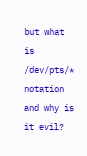but what is /dev/pts/* notation and why is it evil?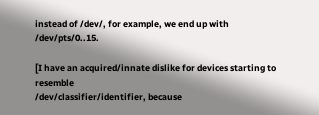instead of /dev/, for example, we end up with /dev/pts/0..15.

[I have an acquired/innate dislike for devices starting to resemble
/dev/classifier/identifier, because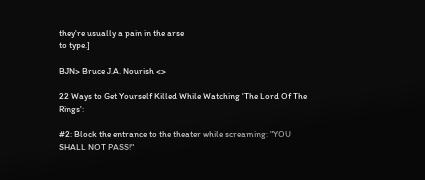they're usually a pain in the arse
to type.]

BJN> Bruce J.A. Nourish <>

22 Ways to Get Yourself Killed While Watching 'The Lord Of The Rings':

#2: Block the entrance to the theater while screaming: "YOU SHALL NOT PASS!"